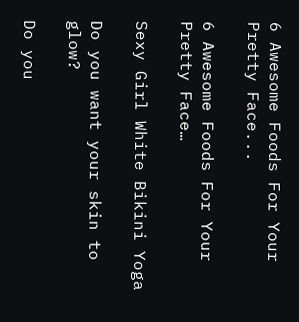6 Awesome Foods For Your Pretty Face...

6 Awesome Foods For Your Pretty Face…

Sexy Girl White Bikini Yoga

Do you want your skin to glow?

Do you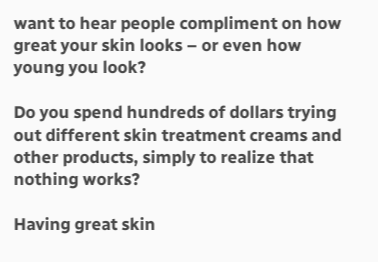want to hear people compliment on how great your skin looks – or even how young you look?

Do you spend hundreds of dollars trying out different skin treatment creams and other products, simply to realize that nothing works?

Having great skin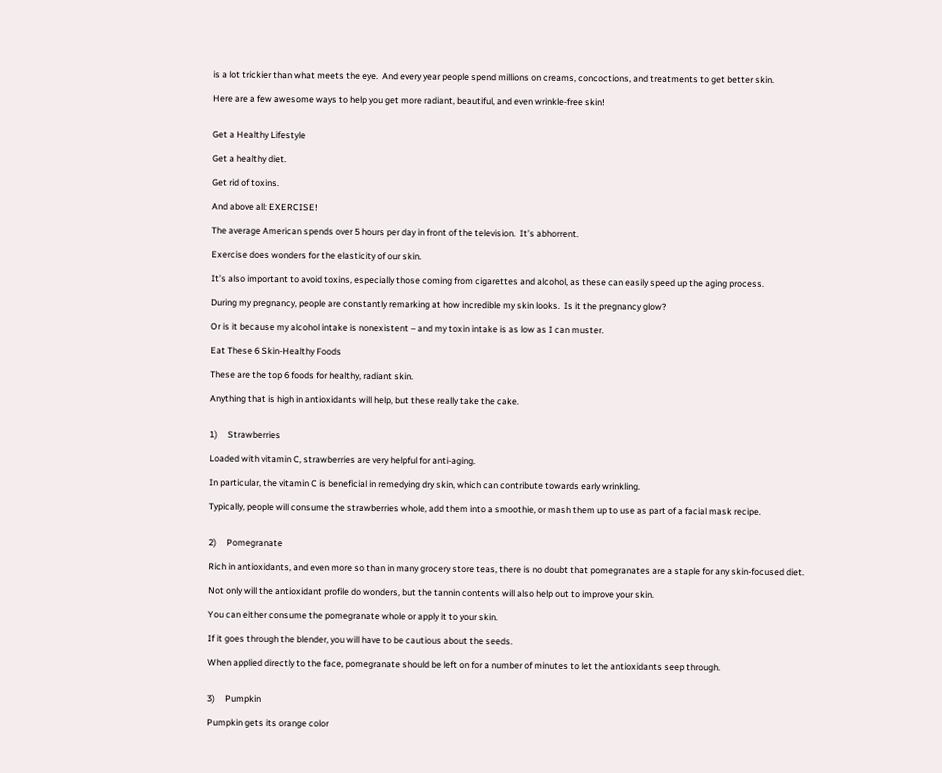is a lot trickier than what meets the eye.  And every year people spend millions on creams, concoctions, and treatments to get better skin.

Here are a few awesome ways to help you get more radiant, beautiful, and even wrinkle-free skin!


Get a Healthy Lifestyle

Get a healthy diet.

Get rid of toxins.

And above all: EXERCISE!

The average American spends over 5 hours per day in front of the television.  It’s abhorrent.

Exercise does wonders for the elasticity of our skin.

It’s also important to avoid toxins, especially those coming from cigarettes and alcohol, as these can easily speed up the aging process.

During my pregnancy, people are constantly remarking at how incredible my skin looks.  Is it the pregnancy glow?

Or is it because my alcohol intake is nonexistent – and my toxin intake is as low as I can muster.

Eat These 6 Skin-Healthy Foods

These are the top 6 foods for healthy, radiant skin.

Anything that is high in antioxidants will help, but these really take the cake.


1)     Strawberries

Loaded with vitamin C, strawberries are very helpful for anti-aging.

In particular, the vitamin C is beneficial in remedying dry skin, which can contribute towards early wrinkling.

Typically, people will consume the strawberries whole, add them into a smoothie, or mash them up to use as part of a facial mask recipe.


2)     Pomegranate

Rich in antioxidants, and even more so than in many grocery store teas, there is no doubt that pomegranates are a staple for any skin-focused diet.

Not only will the antioxidant profile do wonders, but the tannin contents will also help out to improve your skin.

You can either consume the pomegranate whole or apply it to your skin.

If it goes through the blender, you will have to be cautious about the seeds.

When applied directly to the face, pomegranate should be left on for a number of minutes to let the antioxidants seep through.


3)     Pumpkin

Pumpkin gets its orange color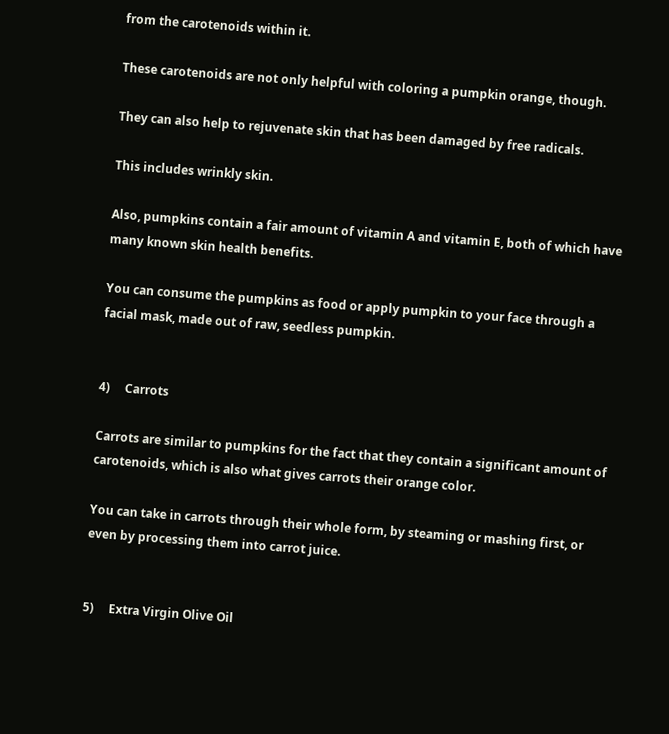from the carotenoids within it.

These carotenoids are not only helpful with coloring a pumpkin orange, though.

They can also help to rejuvenate skin that has been damaged by free radicals.

This includes wrinkly skin.

Also, pumpkins contain a fair amount of vitamin A and vitamin E, both of which have many known skin health benefits.

You can consume the pumpkins as food or apply pumpkin to your face through a facial mask, made out of raw, seedless pumpkin.


4)     Carrots

Carrots are similar to pumpkins for the fact that they contain a significant amount of carotenoids, which is also what gives carrots their orange color.

You can take in carrots through their whole form, by steaming or mashing first, or even by processing them into carrot juice.


5)     Extra Virgin Olive Oil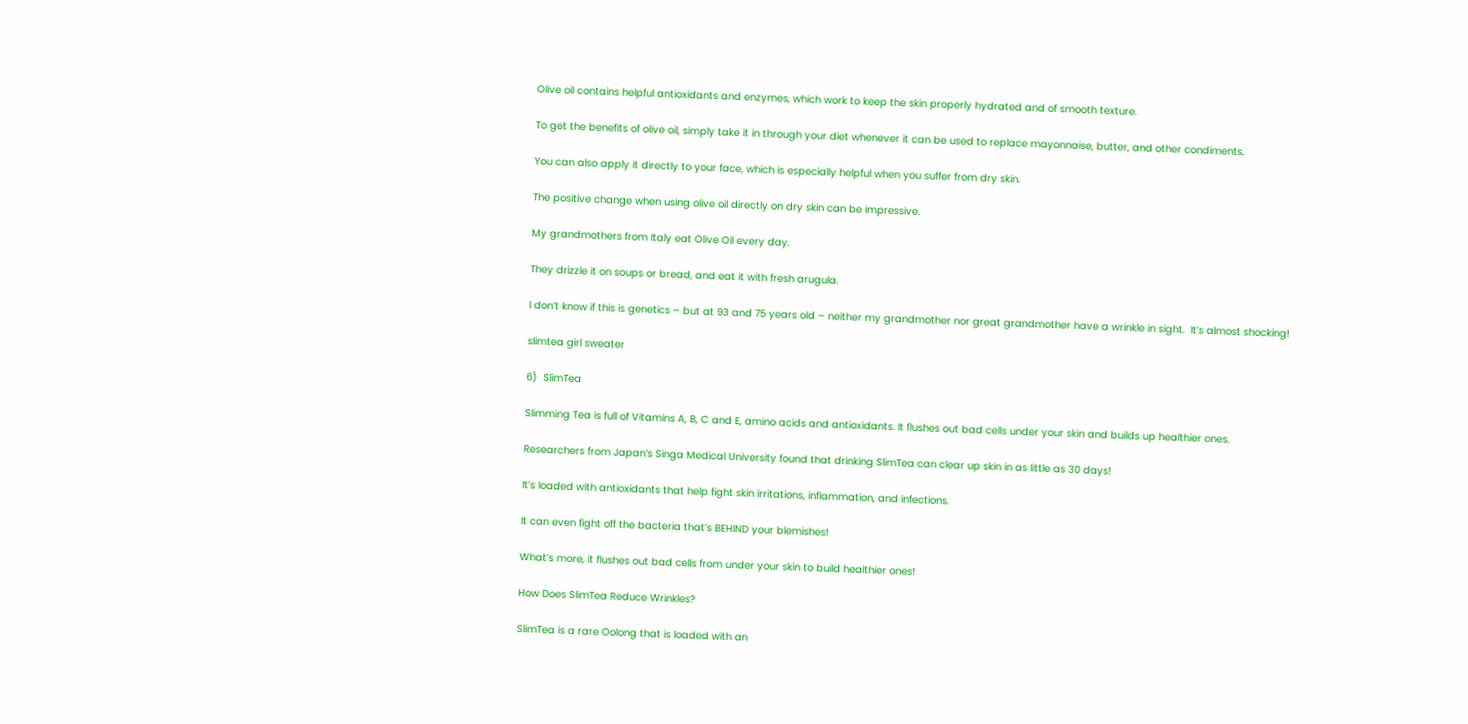Olive oil contains helpful antioxidants and enzymes, which work to keep the skin properly hydrated and of smooth texture.

To get the benefits of olive oil, simply take it in through your diet whenever it can be used to replace mayonnaise, butter, and other condiments.

You can also apply it directly to your face, which is especially helpful when you suffer from dry skin.

The positive change when using olive oil directly on dry skin can be impressive.

My grandmothers from Italy eat Olive Oil every day.

They drizzle it on soups or bread, and eat it with fresh arugula.

I don’t know if this is genetics – but at 93 and 75 years old – neither my grandmother nor great grandmother have a wrinkle in sight.  It’s almost shocking!

slimtea girl sweater

6)  SlimTea

Slimming Tea is full of Vitamins A, B, C and E, amino acids and antioxidants. It flushes out bad cells under your skin and builds up healthier ones.

Researchers from Japan’s Singa Medical University found that drinking SlimTea can clear up skin in as little as 30 days!

It’s loaded with antioxidants that help fight skin irritations, inflammation, and infections.

It can even fight off the bacteria that’s BEHIND your blemishes!

What’s more, it flushes out bad cells from under your skin to build healthier ones!

How Does SlimTea Reduce Wrinkles?

SlimTea is a rare Oolong that is loaded with an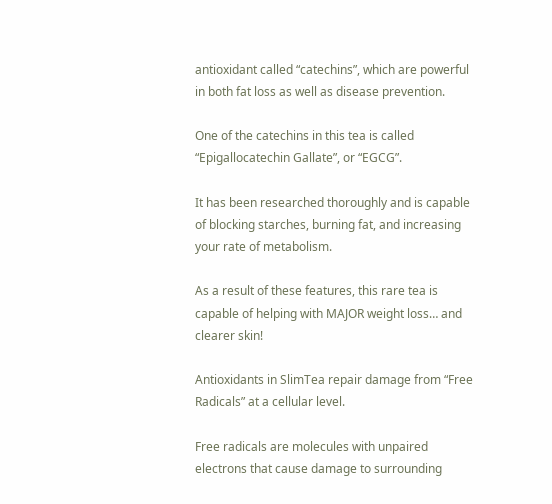antioxidant called “catechins”, which are powerful in both fat loss as well as disease prevention.

One of the catechins in this tea is called “Epigallocatechin Gallate”, or “EGCG”.

It has been researched thoroughly and is capable of blocking starches, burning fat, and increasing your rate of metabolism.

As a result of these features, this rare tea is capable of helping with MAJOR weight loss… and clearer skin!

Antioxidants in SlimTea repair damage from “Free Radicals” at a cellular level.

Free radicals are molecules with unpaired electrons that cause damage to surrounding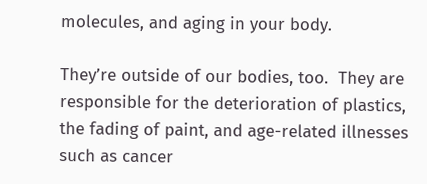molecules, and aging in your body.

They’re outside of our bodies, too.  They are responsible for the deterioration of plastics, the fading of paint, and age-related illnesses such as cancer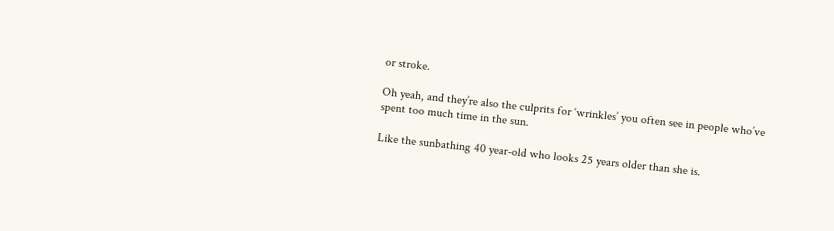or stroke.

Oh yeah, and they’re also the culprits for ‘wrinkles’ you often see in people who’ve spent too much time in the sun.

Like the sunbathing 40 year-old who looks 25 years older than she is.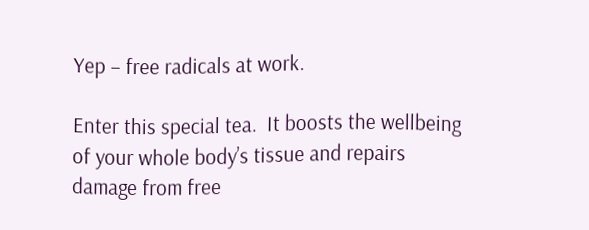Yep – free radicals at work.

Enter this special tea.  It boosts the wellbeing of your whole body’s tissue and repairs damage from free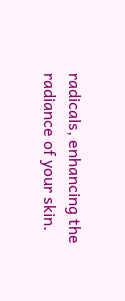radicals, enhancing the radiance of your skin.